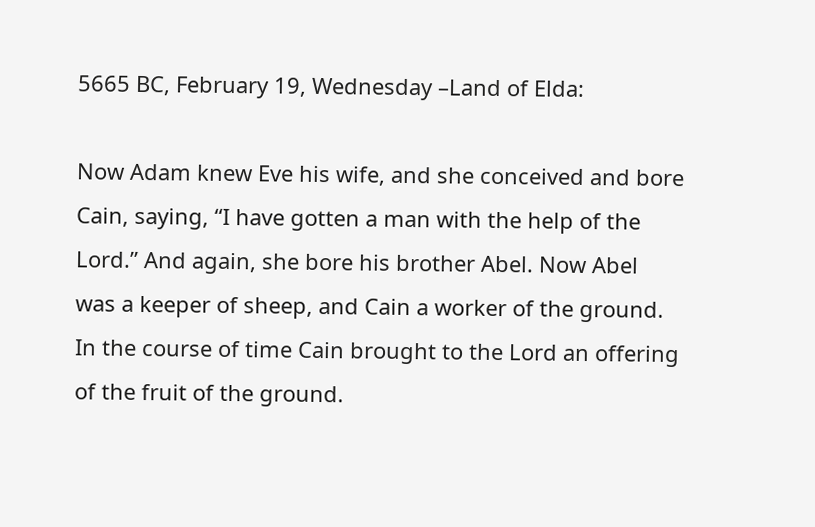5665 BC, February 19, Wednesday –Land of Elda:

Now Adam knew Eve his wife, and she conceived and bore Cain, saying, “I have gotten a man with the help of the Lord.” And again, she bore his brother Abel. Now Abel was a keeper of sheep, and Cain a worker of the ground. In the course of time Cain brought to the Lord an offering of the fruit of the ground.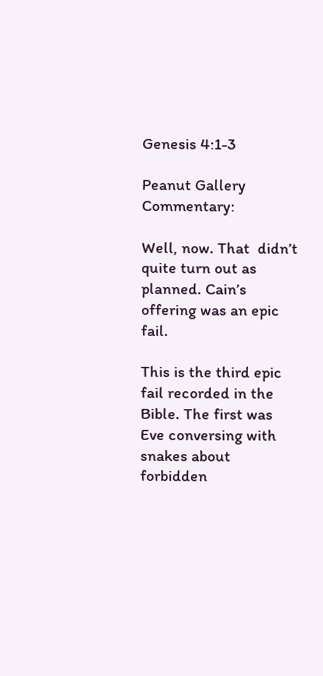Genesis 4:1-3

Peanut Gallery Commentary:

Well, now. That  didn’t quite turn out as planned. Cain’s offering was an epic fail.

This is the third epic fail recorded in the Bible. The first was Eve conversing with snakes about forbidden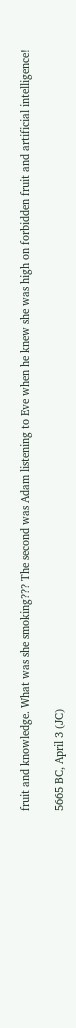fruit and knowledge. What was she smoking??? The second was Adam listening to Eve when he knew she was high on forbidden fruit and artificial intelligence!

5665 BC, April 3 (JC)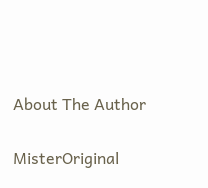About The Author

MisterOriginal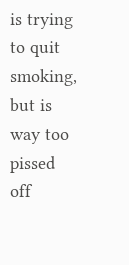is trying to quit smoking, but is way too pissed off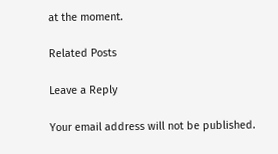at the moment.

Related Posts

Leave a Reply

Your email address will not be published.